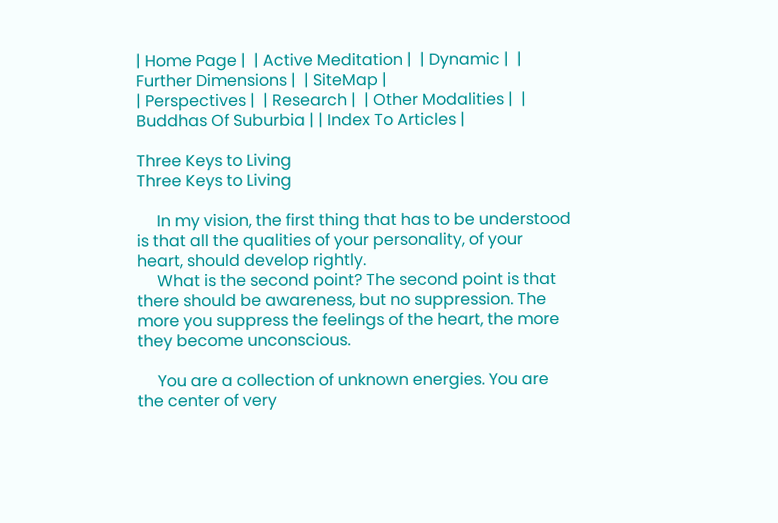| Home Page |  | Active Meditation |  | Dynamic |  | Further Dimensions |  | SiteMap |
| Perspectives |  | Research |  | Other Modalities |  | Buddhas Of Suburbia | | Index To Articles |

Three Keys to Living
Three Keys to Living

     In my vision, the first thing that has to be understood is that all the qualities of your personality, of your heart, should develop rightly.
     What is the second point? The second point is that there should be awareness, but no suppression. The more you suppress the feelings of the heart, the more they become unconscious.

     You are a collection of unknown energies. You are the center of very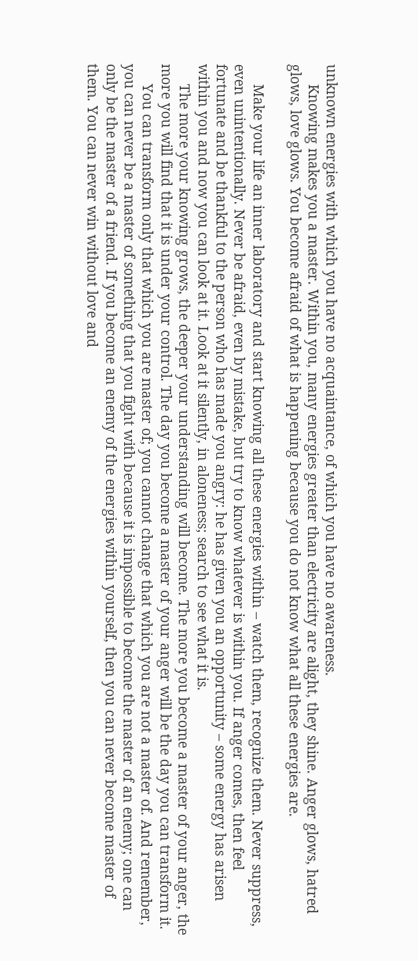unknown energies with which you have no acquaintance, of which you have no awareness.
     Knowing makes you a master. Within you, many energies greater than electricity are alight, they shine. Anger glows, hatred glows, love glows. You become afraid of what is happening because you do not know what all these energies are.

     Make your life an inner laboratory and start knowing all these energies within – watch them, recognize them. Never suppress, even unintentionally. Never be afraid, even by mistake, but try to know whatever is within you. If anger comes, then feel fortunate and be thankful to the person who has made you angry: he has given you an opportunity – some energy has arisen within you and now you can look at it. Look at it silently, in aloneness; search to see what it is.
     The more your knowing grows, the deeper your understanding will become. The more you become a master of your anger, the more you will find that it is under your control. The day you become a master of your anger will be the day you can transform it.
     You can transform only that which you are master of; you cannot change that which you are not a master of. And remember, you can never be a master of something that you fight with because it is impossible to become the master of an enemy; one can only be the master of a friend. If you become an enemy of the energies within yourself, then you can never become master of them. You can never win without love and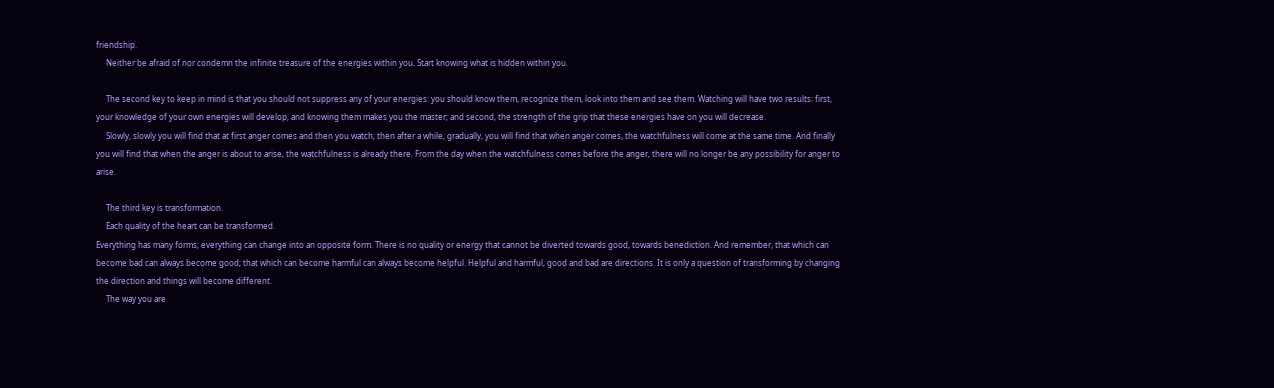friendship.
     Neither be afraid of nor condemn the infinite treasure of the energies within you. Start knowing what is hidden within you.

     The second key to keep in mind is that you should not suppress any of your energies: you should know them, recognize them, look into them and see them. Watching will have two results: first, your knowledge of your own energies will develop, and knowing them makes you the master; and second, the strength of the grip that these energies have on you will decrease.
     Slowly, slowly you will find that at first anger comes and then you watch; then after a while, gradually, you will find that when anger comes, the watchfulness will come at the same time. And finally you will find that when the anger is about to arise, the watchfulness is already there. From the day when the watchfulness comes before the anger, there will no longer be any possibility for anger to arise.

     The third key is transformation.
     Each quality of the heart can be transformed.
Everything has many forms; everything can change into an opposite form. There is no quality or energy that cannot be diverted towards good, towards benediction. And remember, that which can become bad can always become good; that which can become harmful can always become helpful. Helpful and harmful, good and bad are directions. It is only a question of transforming by changing the direction and things will become different.
     The way you are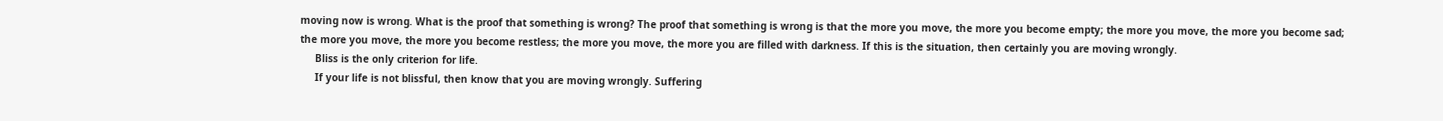moving now is wrong. What is the proof that something is wrong? The proof that something is wrong is that the more you move, the more you become empty; the more you move, the more you become sad; the more you move, the more you become restless; the more you move, the more you are filled with darkness. If this is the situation, then certainly you are moving wrongly.
     Bliss is the only criterion for life.
     If your life is not blissful, then know that you are moving wrongly. Suffering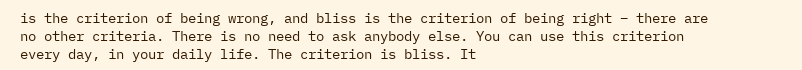is the criterion of being wrong, and bliss is the criterion of being right – there are no other criteria. There is no need to ask anybody else. You can use this criterion every day, in your daily life. The criterion is bliss. It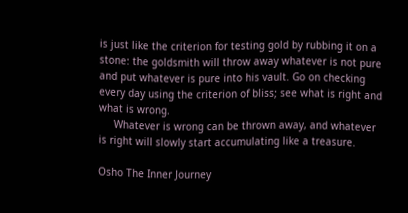is just like the criterion for testing gold by rubbing it on a stone: the goldsmith will throw away whatever is not pure and put whatever is pure into his vault. Go on checking every day using the criterion of bliss; see what is right and what is wrong.
     Whatever is wrong can be thrown away, and whatever is right will slowly start accumulating like a treasure.

Osho The Inner Journey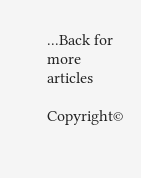...Back for more articles

Copyright©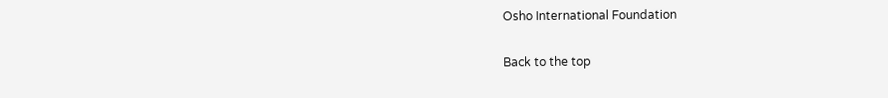Osho International Foundation

Back to the top